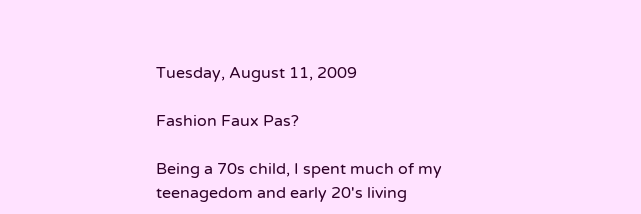Tuesday, August 11, 2009

Fashion Faux Pas?

Being a 70s child, I spent much of my teenagedom and early 20's living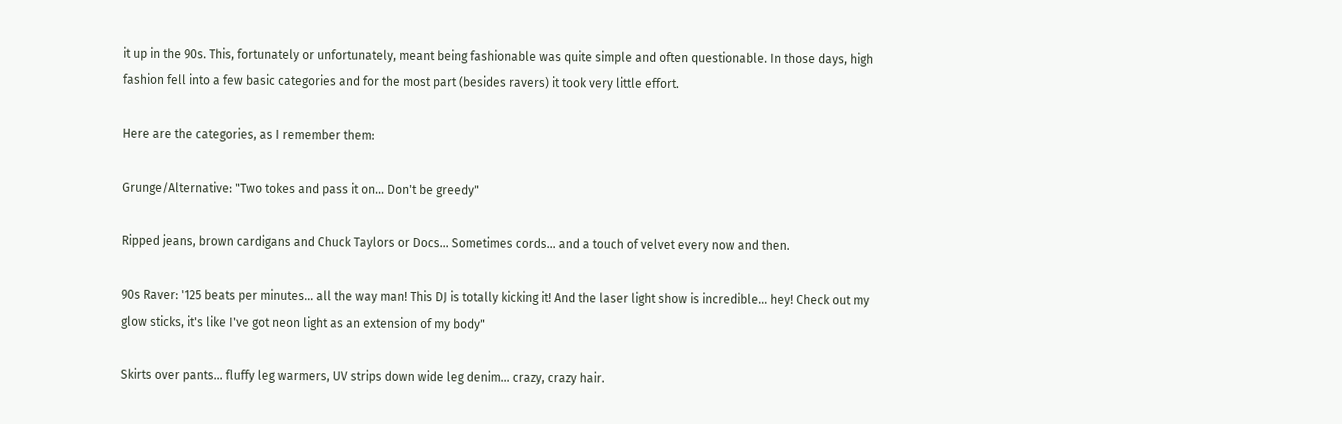it up in the 90s. This, fortunately or unfortunately, meant being fashionable was quite simple and often questionable. In those days, high fashion fell into a few basic categories and for the most part (besides ravers) it took very little effort.

Here are the categories, as I remember them:

Grunge/Alternative: "Two tokes and pass it on... Don't be greedy"

Ripped jeans, brown cardigans and Chuck Taylors or Docs... Sometimes cords... and a touch of velvet every now and then.

90s Raver: '125 beats per minutes... all the way man! This DJ is totally kicking it! And the laser light show is incredible... hey! Check out my glow sticks, it's like I've got neon light as an extension of my body"

Skirts over pants... fluffy leg warmers, UV strips down wide leg denim... crazy, crazy hair.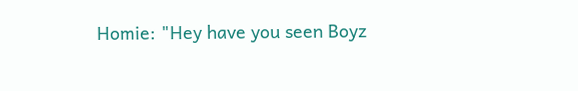Homie: "Hey have you seen Boyz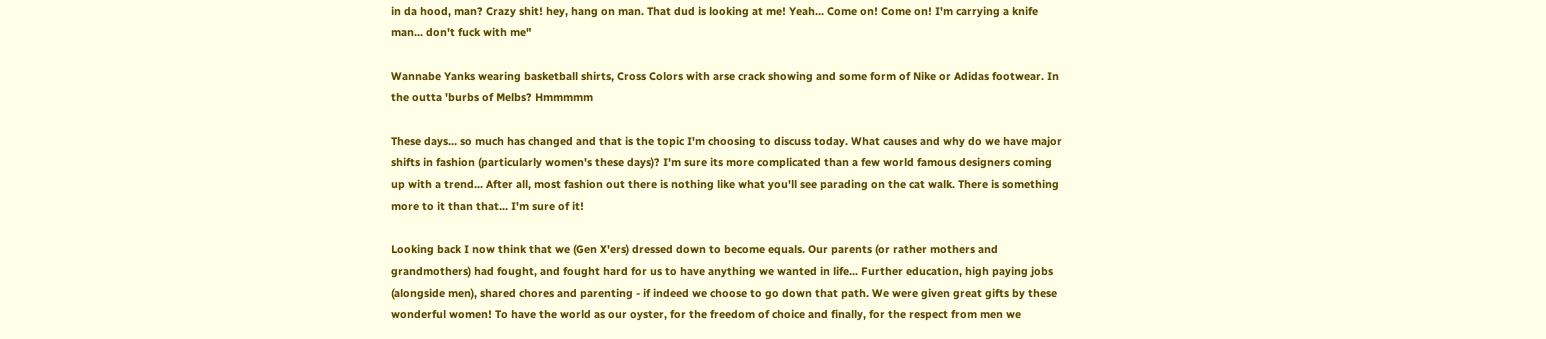in da hood, man? Crazy shit! hey, hang on man. That dud is looking at me! Yeah... Come on! Come on! I'm carrying a knife man... don't fuck with me"

Wannabe Yanks wearing basketball shirts, Cross Colors with arse crack showing and some form of Nike or Adidas footwear. In the outta 'burbs of Melbs? Hmmmmm

These days... so much has changed and that is the topic I'm choosing to discuss today. What causes and why do we have major shifts in fashion (particularly women's these days)? I'm sure its more complicated than a few world famous designers coming up with a trend... After all, most fashion out there is nothing like what you'll see parading on the cat walk. There is something more to it than that... I'm sure of it!

Looking back I now think that we (Gen X'ers) dressed down to become equals. Our parents (or rather mothers and grandmothers) had fought, and fought hard for us to have anything we wanted in life... Further education, high paying jobs (alongside men), shared chores and parenting - if indeed we choose to go down that path. We were given great gifts by these wonderful women! To have the world as our oyster, for the freedom of choice and finally, for the respect from men we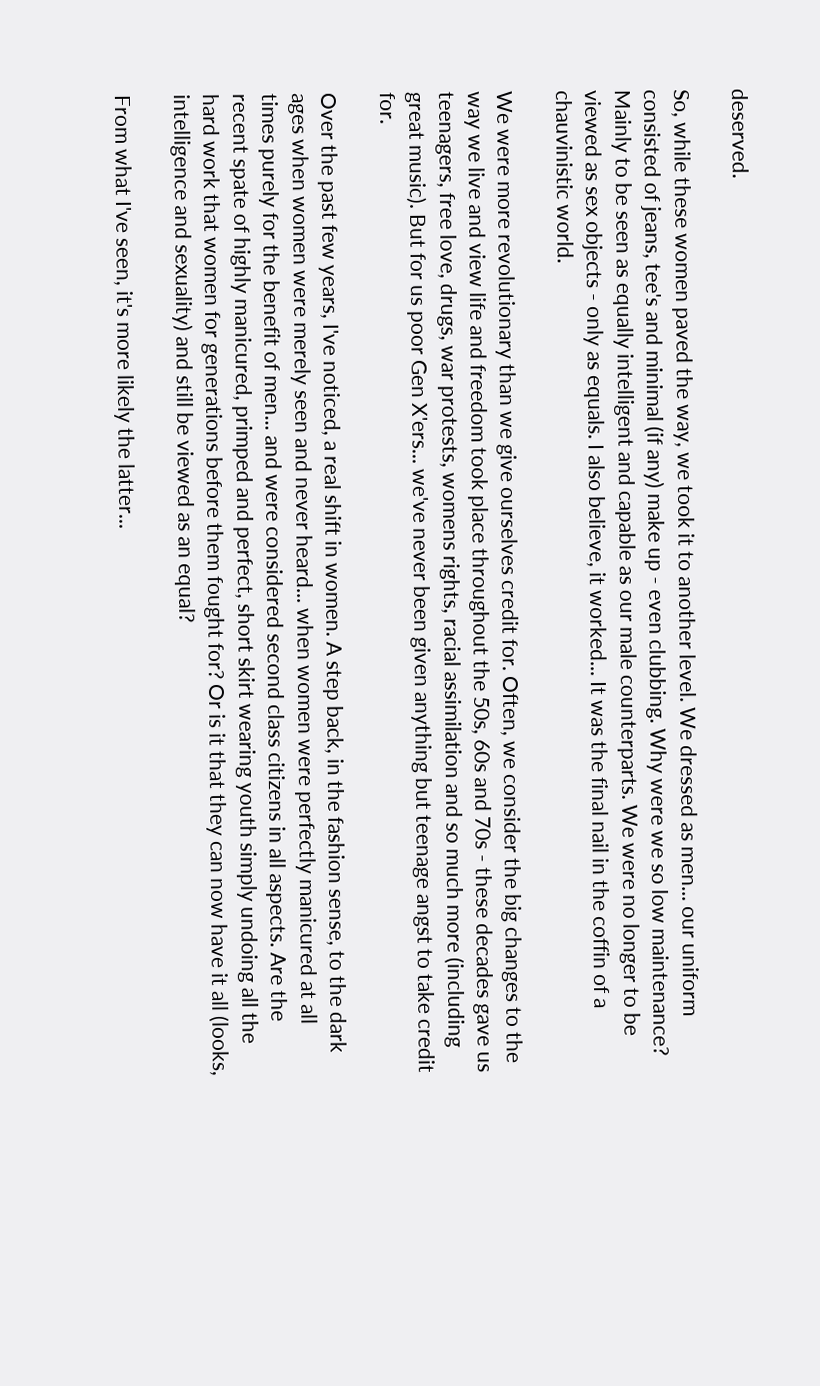deserved.

So, while these women paved the way, we took it to another level. We dressed as men... our uniform consisted of jeans, tee's and minimal (if any) make up - even clubbing. Why were we so low maintenance? Mainly to be seen as equally intelligent and capable as our male counterparts. We were no longer to be viewed as sex objects - only as equals. I also believe, it worked... It was the final nail in the coffin of a chauvinistic world.

We were more revolutionary than we give ourselves credit for. Often, we consider the big changes to the way we live and view life and freedom took place throughout the 50s, 60s and 70s - these decades gave us teenagers, free love, drugs, war protests, womens rights, racial assimilation and so much more (including great music). But for us poor Gen X'ers... we've never been given anything but teenage angst to take credit for.

Over the past few years, I've noticed, a real shift in women. A step back, in the fashion sense, to the dark ages when women were merely seen and never heard... when women were perfectly manicured at all times purely for the benefit of men... and were considered second class citizens in all aspects. Are the recent spate of highly manicured, primped and perfect, short skirt wearing youth simply undoing all the hard work that women for generations before them fought for? Or is it that they can now have it all (looks, intelligence and sexuality) and still be viewed as an equal?

From what I've seen, it's more likely the latter...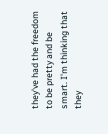they've had the freedom to be pretty and be smart. I'm thinking that they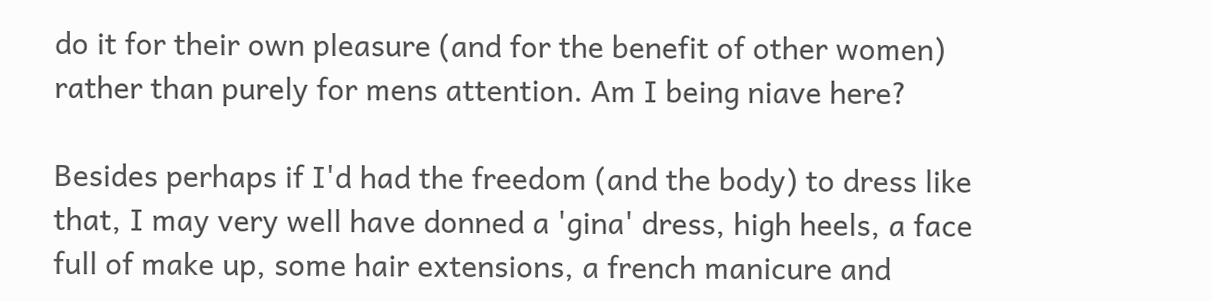do it for their own pleasure (and for the benefit of other women) rather than purely for mens attention. Am I being niave here?

Besides perhaps if I'd had the freedom (and the body) to dress like that, I may very well have donned a 'gina' dress, high heels, a face full of make up, some hair extensions, a french manicure and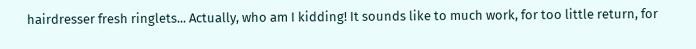hairdresser fresh ringlets... Actually, who am I kidding! It sounds like to much work, for too little return, for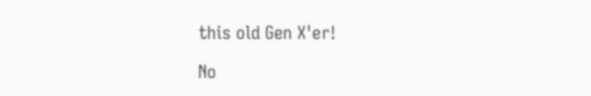this old Gen X'er!

No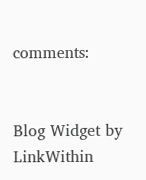comments:


Blog Widget by LinkWithin